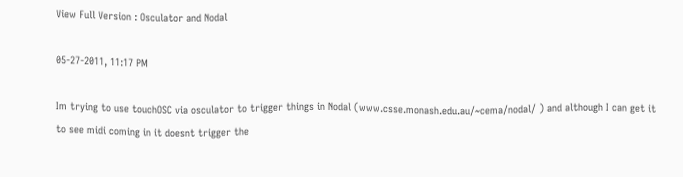View Full Version : Osculator and Nodal

05-27-2011, 11:17 PM

Im trying to use touchOSC via osculator to trigger things in Nodal (www.csse.monash.edu.au/~cema/nodal/ ) and although I can get it to see midi coming in it doesnt trigger the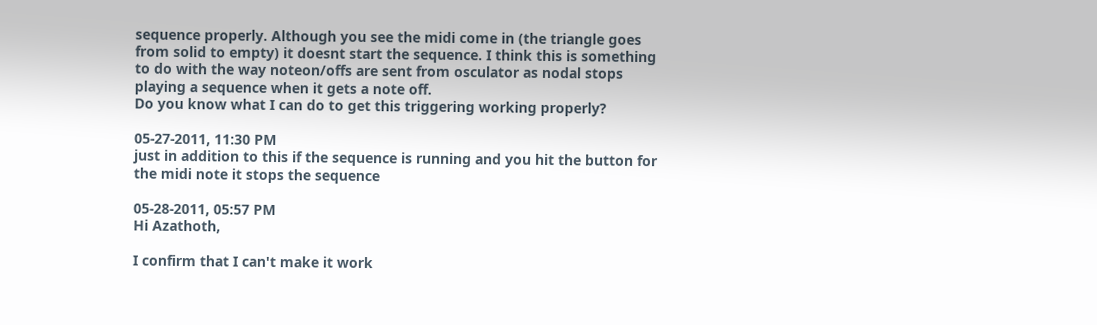sequence properly. Although you see the midi come in (the triangle goes from solid to empty) it doesnt start the sequence. I think this is something to do with the way noteon/offs are sent from osculator as nodal stops playing a sequence when it gets a note off.
Do you know what I can do to get this triggering working properly?

05-27-2011, 11:30 PM
just in addition to this if the sequence is running and you hit the button for the midi note it stops the sequence

05-28-2011, 05:57 PM
Hi Azathoth,

I confirm that I can't make it work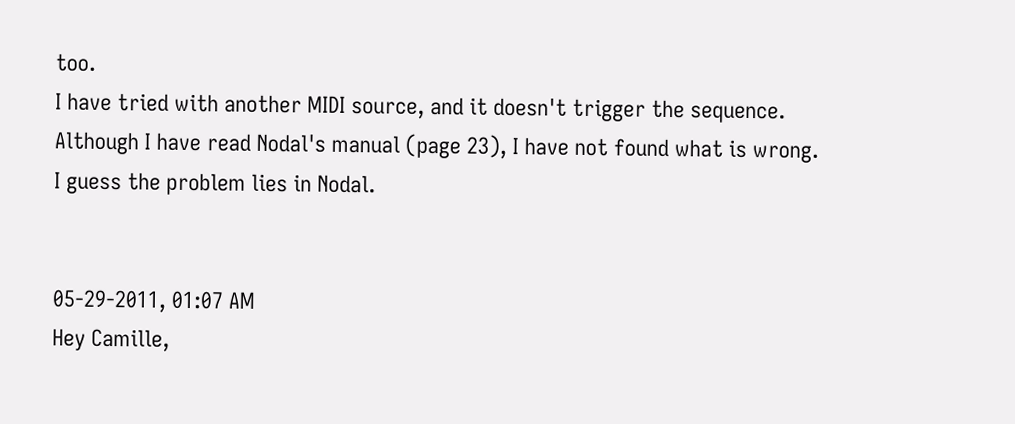too.
I have tried with another MIDI source, and it doesn't trigger the sequence.
Although I have read Nodal's manual (page 23), I have not found what is wrong.
I guess the problem lies in Nodal.


05-29-2011, 01:07 AM
Hey Camille,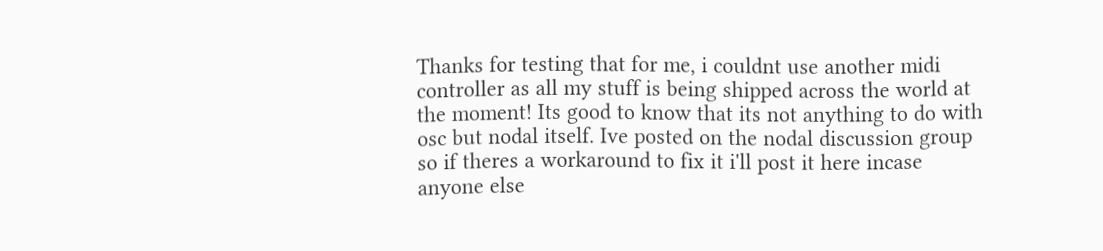Thanks for testing that for me, i couldnt use another midi controller as all my stuff is being shipped across the world at the moment! Its good to know that its not anything to do with osc but nodal itself. Ive posted on the nodal discussion group so if theres a workaround to fix it i'll post it here incase anyone else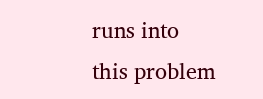runs into this problem